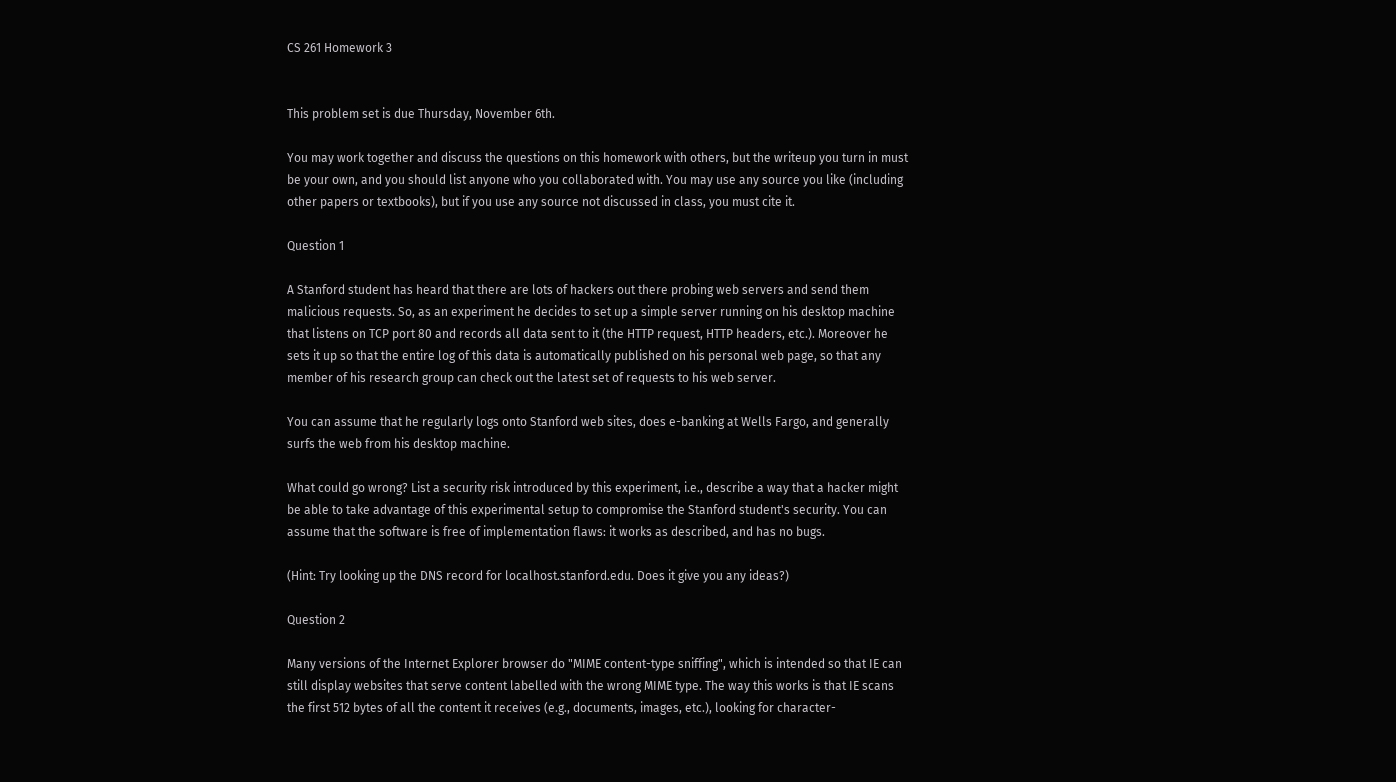CS 261 Homework 3


This problem set is due Thursday, November 6th.

You may work together and discuss the questions on this homework with others, but the writeup you turn in must be your own, and you should list anyone who you collaborated with. You may use any source you like (including other papers or textbooks), but if you use any source not discussed in class, you must cite it.

Question 1

A Stanford student has heard that there are lots of hackers out there probing web servers and send them malicious requests. So, as an experiment he decides to set up a simple server running on his desktop machine that listens on TCP port 80 and records all data sent to it (the HTTP request, HTTP headers, etc.). Moreover he sets it up so that the entire log of this data is automatically published on his personal web page, so that any member of his research group can check out the latest set of requests to his web server.

You can assume that he regularly logs onto Stanford web sites, does e-banking at Wells Fargo, and generally surfs the web from his desktop machine.

What could go wrong? List a security risk introduced by this experiment, i.e., describe a way that a hacker might be able to take advantage of this experimental setup to compromise the Stanford student's security. You can assume that the software is free of implementation flaws: it works as described, and has no bugs.

(Hint: Try looking up the DNS record for localhost.stanford.edu. Does it give you any ideas?)

Question 2

Many versions of the Internet Explorer browser do "MIME content-type sniffing", which is intended so that IE can still display websites that serve content labelled with the wrong MIME type. The way this works is that IE scans the first 512 bytes of all the content it receives (e.g., documents, images, etc.), looking for character-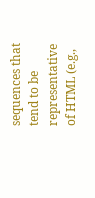sequences that tend to be representative of HTML (e.g.,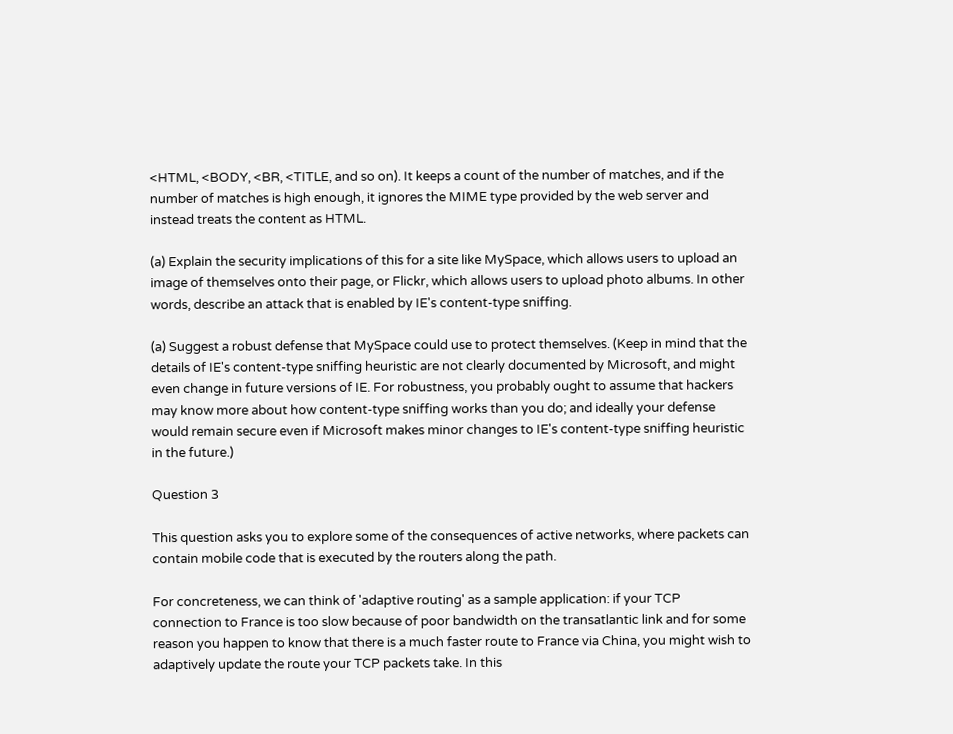<HTML, <BODY, <BR, <TITLE, and so on). It keeps a count of the number of matches, and if the number of matches is high enough, it ignores the MIME type provided by the web server and instead treats the content as HTML.

(a) Explain the security implications of this for a site like MySpace, which allows users to upload an image of themselves onto their page, or Flickr, which allows users to upload photo albums. In other words, describe an attack that is enabled by IE's content-type sniffing.

(a) Suggest a robust defense that MySpace could use to protect themselves. (Keep in mind that the details of IE's content-type sniffing heuristic are not clearly documented by Microsoft, and might even change in future versions of IE. For robustness, you probably ought to assume that hackers may know more about how content-type sniffing works than you do; and ideally your defense would remain secure even if Microsoft makes minor changes to IE's content-type sniffing heuristic in the future.)

Question 3

This question asks you to explore some of the consequences of active networks, where packets can contain mobile code that is executed by the routers along the path.

For concreteness, we can think of 'adaptive routing' as a sample application: if your TCP connection to France is too slow because of poor bandwidth on the transatlantic link and for some reason you happen to know that there is a much faster route to France via China, you might wish to adaptively update the route your TCP packets take. In this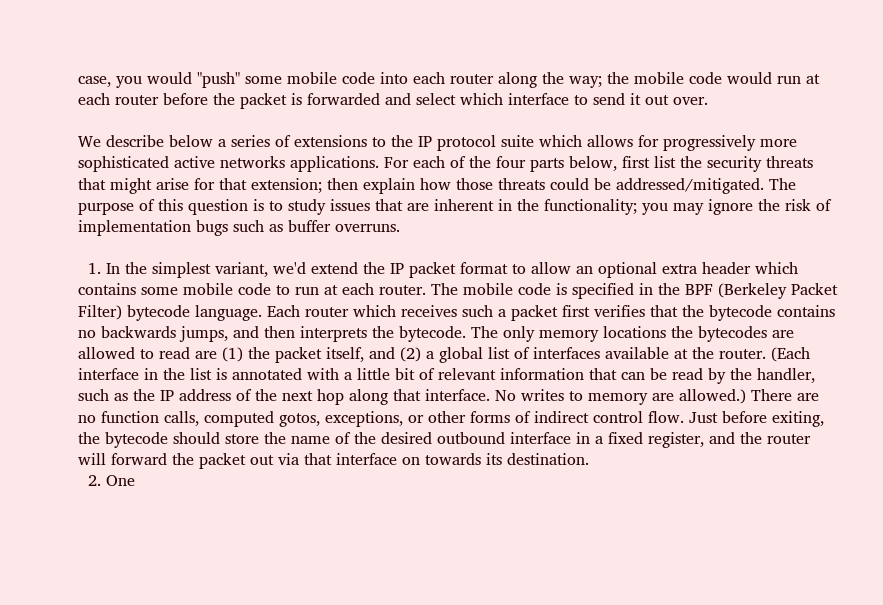case, you would "push" some mobile code into each router along the way; the mobile code would run at each router before the packet is forwarded and select which interface to send it out over.

We describe below a series of extensions to the IP protocol suite which allows for progressively more sophisticated active networks applications. For each of the four parts below, first list the security threats that might arise for that extension; then explain how those threats could be addressed/mitigated. The purpose of this question is to study issues that are inherent in the functionality; you may ignore the risk of implementation bugs such as buffer overruns.

  1. In the simplest variant, we'd extend the IP packet format to allow an optional extra header which contains some mobile code to run at each router. The mobile code is specified in the BPF (Berkeley Packet Filter) bytecode language. Each router which receives such a packet first verifies that the bytecode contains no backwards jumps, and then interprets the bytecode. The only memory locations the bytecodes are allowed to read are (1) the packet itself, and (2) a global list of interfaces available at the router. (Each interface in the list is annotated with a little bit of relevant information that can be read by the handler, such as the IP address of the next hop along that interface. No writes to memory are allowed.) There are no function calls, computed gotos, exceptions, or other forms of indirect control flow. Just before exiting, the bytecode should store the name of the desired outbound interface in a fixed register, and the router will forward the packet out via that interface on towards its destination.
  2. One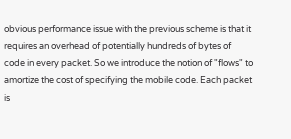obvious performance issue with the previous scheme is that it requires an overhead of potentially hundreds of bytes of code in every packet. So we introduce the notion of "flows" to amortize the cost of specifying the mobile code. Each packet is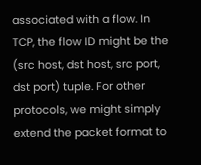associated with a flow. In TCP, the flow ID might be the (src host, dst host, src port, dst port) tuple. For other protocols, we might simply extend the packet format to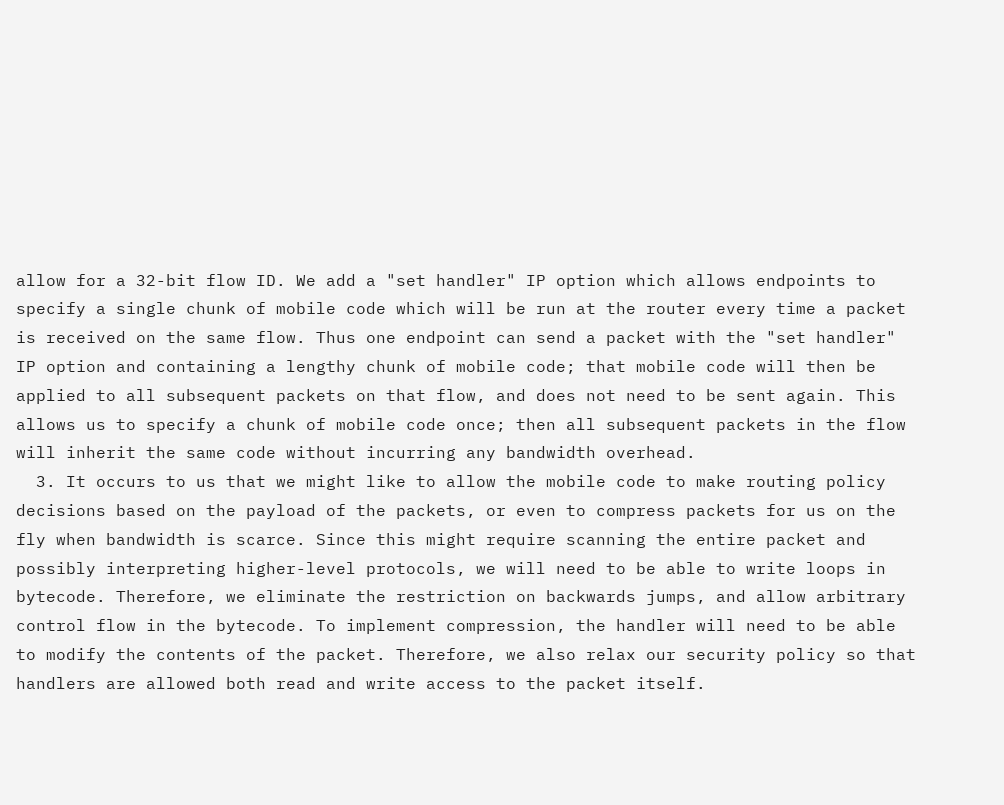allow for a 32-bit flow ID. We add a "set handler" IP option which allows endpoints to specify a single chunk of mobile code which will be run at the router every time a packet is received on the same flow. Thus one endpoint can send a packet with the "set handler" IP option and containing a lengthy chunk of mobile code; that mobile code will then be applied to all subsequent packets on that flow, and does not need to be sent again. This allows us to specify a chunk of mobile code once; then all subsequent packets in the flow will inherit the same code without incurring any bandwidth overhead.
  3. It occurs to us that we might like to allow the mobile code to make routing policy decisions based on the payload of the packets, or even to compress packets for us on the fly when bandwidth is scarce. Since this might require scanning the entire packet and possibly interpreting higher-level protocols, we will need to be able to write loops in bytecode. Therefore, we eliminate the restriction on backwards jumps, and allow arbitrary control flow in the bytecode. To implement compression, the handler will need to be able to modify the contents of the packet. Therefore, we also relax our security policy so that handlers are allowed both read and write access to the packet itself.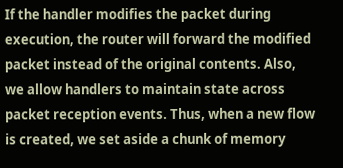If the handler modifies the packet during execution, the router will forward the modified packet instead of the original contents. Also, we allow handlers to maintain state across packet reception events. Thus, when a new flow is created, we set aside a chunk of memory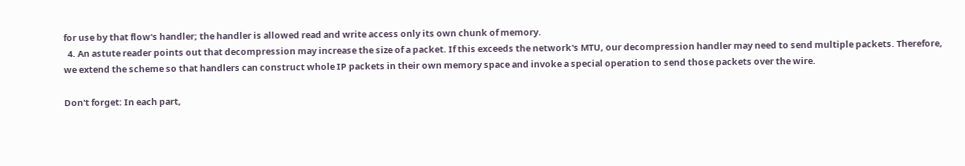for use by that flow's handler; the handler is allowed read and write access only its own chunk of memory.
  4. An astute reader points out that decompression may increase the size of a packet. If this exceeds the network's MTU, our decompression handler may need to send multiple packets. Therefore, we extend the scheme so that handlers can construct whole IP packets in their own memory space and invoke a special operation to send those packets over the wire.

Don't forget: In each part,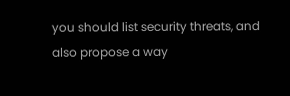you should list security threats, and also propose a way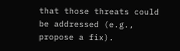that those threats could be addressed (e.g., propose a fix).